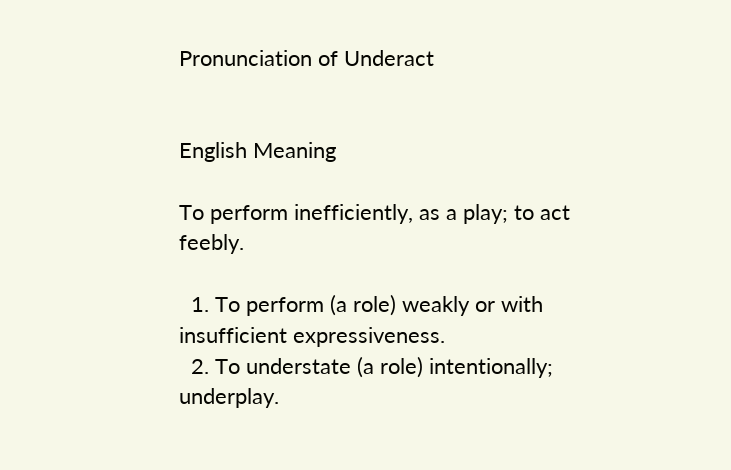Pronunciation of Underact


English Meaning

To perform inefficiently, as a play; to act feebly.

  1. To perform (a role) weakly or with insufficient expressiveness.
  2. To understate (a role) intentionally; underplay.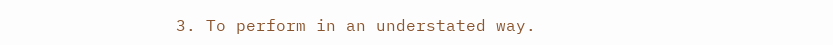3. To perform in an understated way.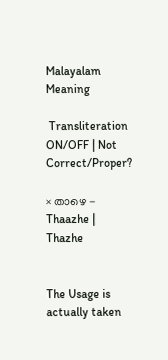Malayalam Meaning

 Transliteration ON/OFF | Not Correct/Proper?

× താഴെ - Thaazhe | Thazhe


The Usage is actually taken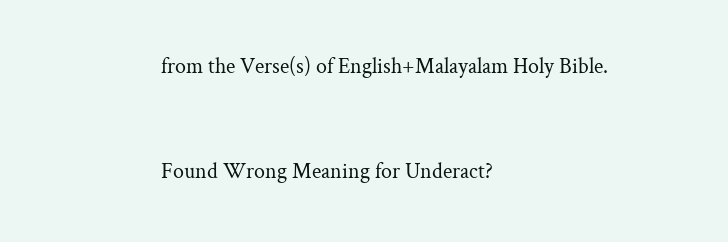from the Verse(s) of English+Malayalam Holy Bible.


Found Wrong Meaning for Underact?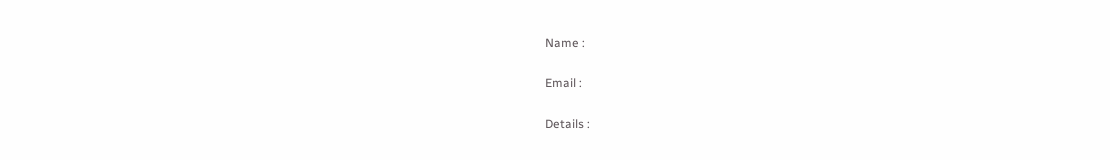Name :

Email :

Details :